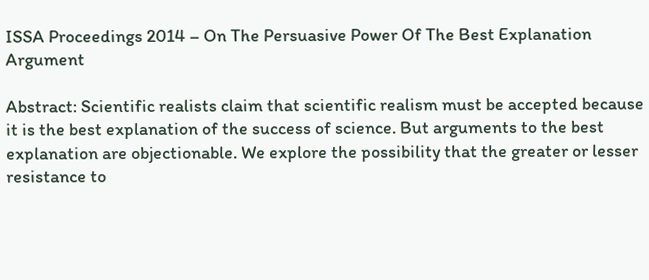ISSA Proceedings 2014 – On The Persuasive Power Of The Best Explanation Argument

Abstract: Scientific realists claim that scientific realism must be accepted because it is the best explanation of the success of science. But arguments to the best explanation are objectionable. We explore the possibility that the greater or lesser resistance to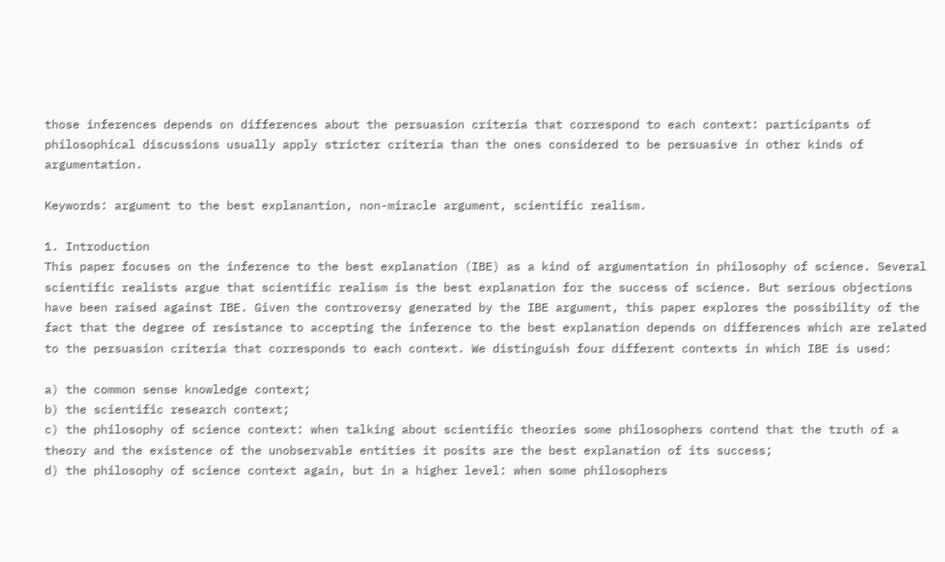those inferences depends on differences about the persuasion criteria that correspond to each context: participants of philosophical discussions usually apply stricter criteria than the ones considered to be persuasive in other kinds of argumentation.

Keywords: argument to the best explanantion, non-miracle argument, scientific realism.

1. Introduction
This paper focuses on the inference to the best explanation (IBE) as a kind of argumentation in philosophy of science. Several scientific realists argue that scientific realism is the best explanation for the success of science. But serious objections have been raised against IBE. Given the controversy generated by the IBE argument, this paper explores the possibility of the fact that the degree of resistance to accepting the inference to the best explanation depends on differences which are related to the persuasion criteria that corresponds to each context. We distinguish four different contexts in which IBE is used:

a) the common sense knowledge context;
b) the scientific research context;
c) the philosophy of science context: when talking about scientific theories some philosophers contend that the truth of a theory and the existence of the unobservable entities it posits are the best explanation of its success;
d) the philosophy of science context again, but in a higher level: when some philosophers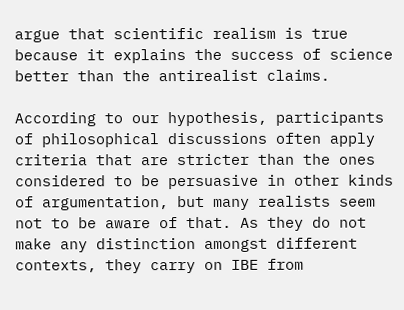argue that scientific realism is true because it explains the success of science better than the antirealist claims.

According to our hypothesis, participants of philosophical discussions often apply criteria that are stricter than the ones considered to be persuasive in other kinds of argumentation, but many realists seem not to be aware of that. As they do not make any distinction amongst different contexts, they carry on IBE from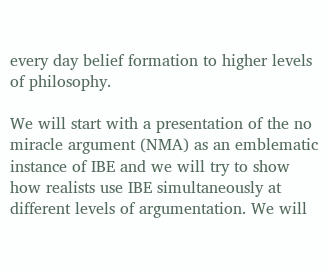every day belief formation to higher levels of philosophy.

We will start with a presentation of the no miracle argument (NMA) as an emblematic instance of IBE and we will try to show how realists use IBE simultaneously at different levels of argumentation. We will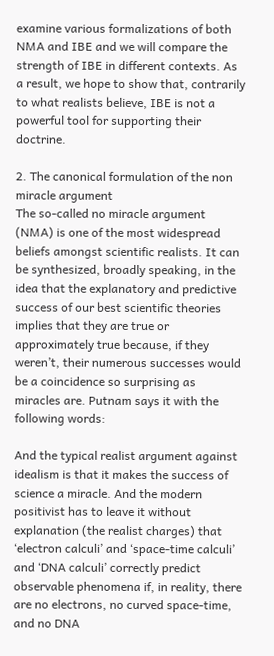examine various formalizations of both NMA and IBE and we will compare the strength of IBE in different contexts. As a result, we hope to show that, contrarily to what realists believe, IBE is not a powerful tool for supporting their doctrine.

2. The canonical formulation of the non miracle argument
The so-called no miracle argument (NMA) is one of the most widespread beliefs amongst scientific realists. It can be synthesized, broadly speaking, in the idea that the explanatory and predictive success of our best scientific theories implies that they are true or approximately true because, if they weren’t, their numerous successes would be a coincidence so surprising as miracles are. Putnam says it with the following words:

And the typical realist argument against idealism is that it makes the success of science a miracle. And the modern positivist has to leave it without explanation (the realist charges) that ‘electron calculi’ and ‘space-time calculi’ and ‘DNA calculi’ correctly predict observable phenomena if, in reality, there are no electrons, no curved space-time, and no DNA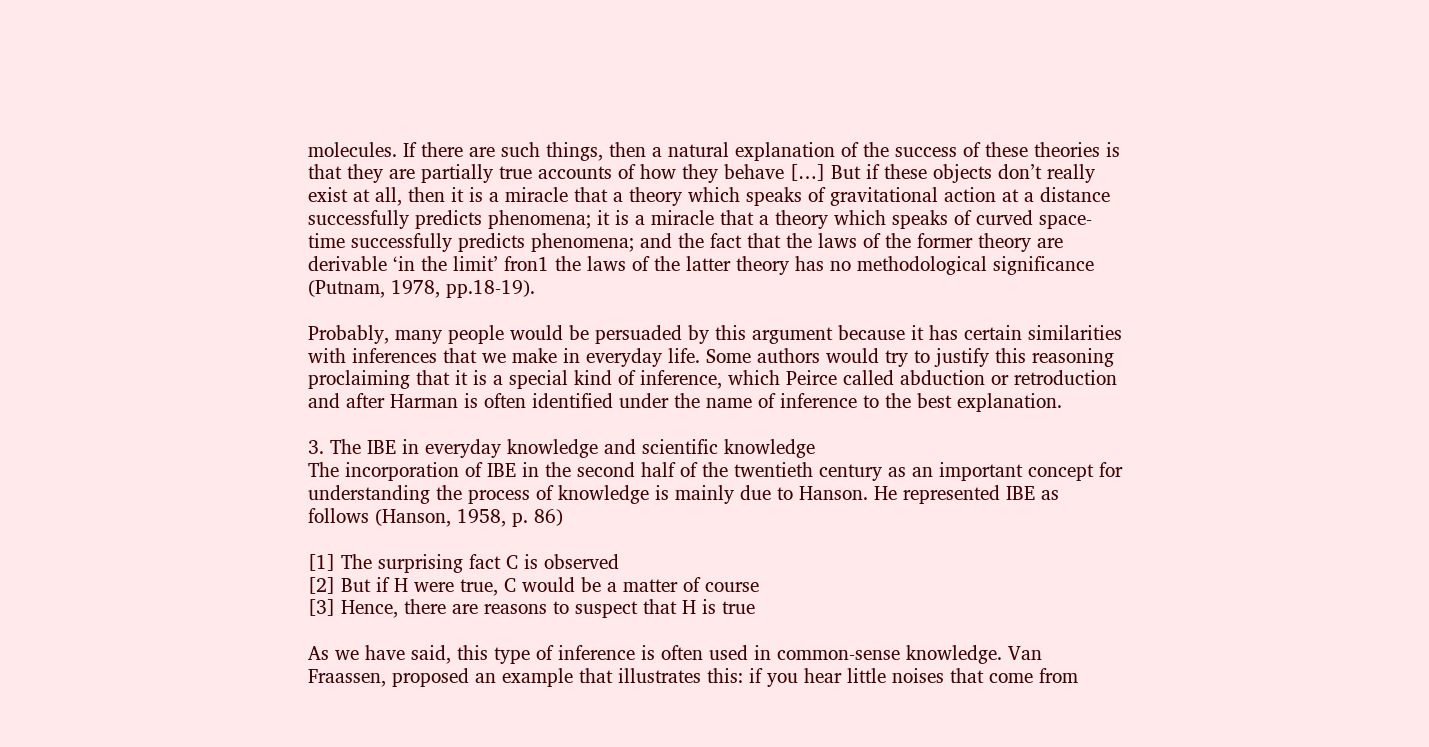molecules. If there are such things, then a natural explanation of the success of these theories is that they are partially true accounts of how they behave […] But if these objects don’t really exist at all, then it is a miracle that a theory which speaks of gravitational action at a distance successfully predicts phenomena; it is a miracle that a theory which speaks of curved space-time successfully predicts phenomena; and the fact that the laws of the former theory are derivable ‘in the limit’ fron1 the laws of the latter theory has no methodological significance (Putnam, 1978, pp.18-19).

Probably, many people would be persuaded by this argument because it has certain similarities with inferences that we make in everyday life. Some authors would try to justify this reasoning proclaiming that it is a special kind of inference, which Peirce called abduction or retroduction and after Harman is often identified under the name of inference to the best explanation.

3. The IBE in everyday knowledge and scientific knowledge
The incorporation of IBE in the second half of the twentieth century as an important concept for understanding the process of knowledge is mainly due to Hanson. He represented IBE as follows (Hanson, 1958, p. 86)

[1] The surprising fact C is observed
[2] But if H were true, C would be a matter of course
[3] Hence, there are reasons to suspect that H is true

As we have said, this type of inference is often used in common-sense knowledge. Van Fraassen, proposed an example that illustrates this: if you hear little noises that come from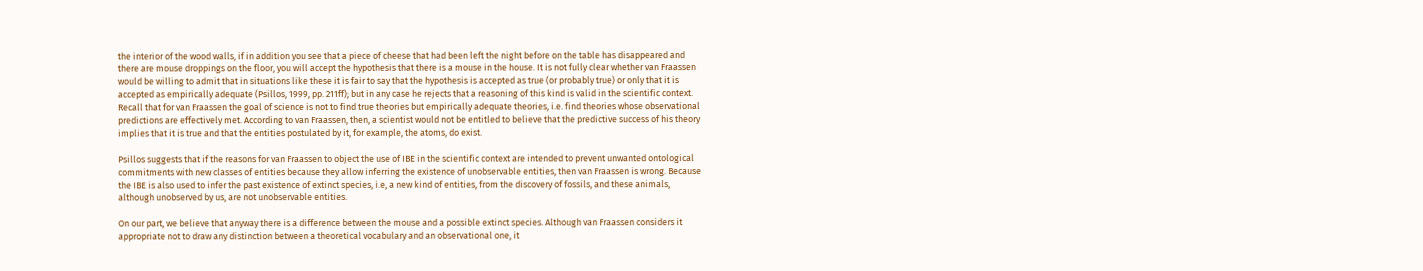the interior of the wood walls, if in addition you see that a piece of cheese that had been left the night before on the table has disappeared and there are mouse droppings on the floor, you will accept the hypothesis that there is a mouse in the house. It is not fully clear whether van Fraassen would be willing to admit that in situations like these it is fair to say that the hypothesis is accepted as true (or probably true) or only that it is accepted as empirically adequate (Psillos, 1999, pp. 211ff); but in any case he rejects that a reasoning of this kind is valid in the scientific context. Recall that for van Fraassen the goal of science is not to find true theories but empirically adequate theories, i.e. find theories whose observational predictions are effectively met. According to van Fraassen, then, a scientist would not be entitled to believe that the predictive success of his theory implies that it is true and that the entities postulated by it, for example, the atoms, do exist.

Psillos suggests that if the reasons for van Fraassen to object the use of IBE in the scientific context are intended to prevent unwanted ontological commitments with new classes of entities because they allow inferring the existence of unobservable entities, then van Fraassen is wrong. Because the IBE is also used to infer the past existence of extinct species, i.e, a new kind of entities, from the discovery of fossils, and these animals, although unobserved by us, are not unobservable entities.

On our part, we believe that anyway there is a difference between the mouse and a possible extinct species. Although van Fraassen considers it appropriate not to draw any distinction between a theoretical vocabulary and an observational one, it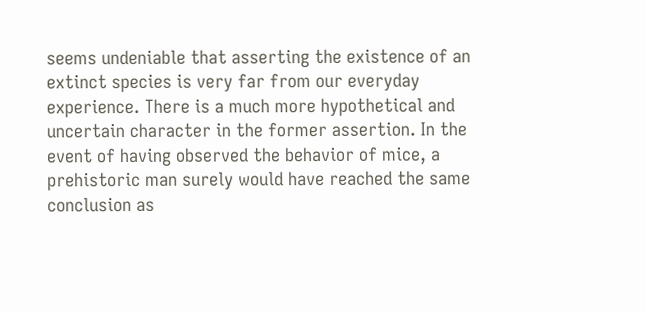seems undeniable that asserting the existence of an extinct species is very far from our everyday experience. There is a much more hypothetical and uncertain character in the former assertion. In the event of having observed the behavior of mice, a prehistoric man surely would have reached the same conclusion as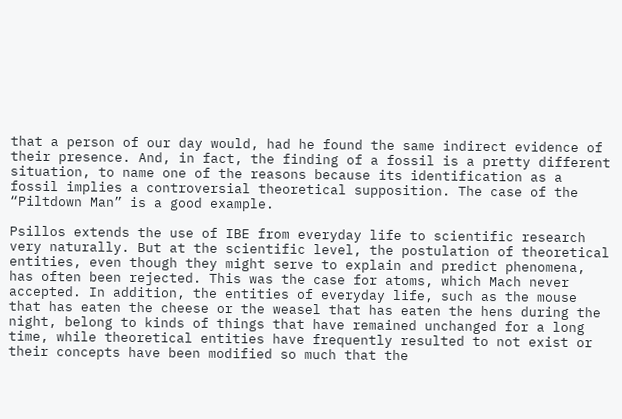that a person of our day would, had he found the same indirect evidence of their presence. And, in fact, the finding of a fossil is a pretty different situation, to name one of the reasons because its identification as a fossil implies a controversial theoretical supposition. The case of the “Piltdown Man” is a good example.

Psillos extends the use of IBE from everyday life to scientific research very naturally. But at the scientific level, the postulation of theoretical entities, even though they might serve to explain and predict phenomena, has often been rejected. This was the case for atoms, which Mach never accepted. In addition, the entities of everyday life, such as the mouse that has eaten the cheese or the weasel that has eaten the hens during the night, belong to kinds of things that have remained unchanged for a long time, while theoretical entities have frequently resulted to not exist or their concepts have been modified so much that the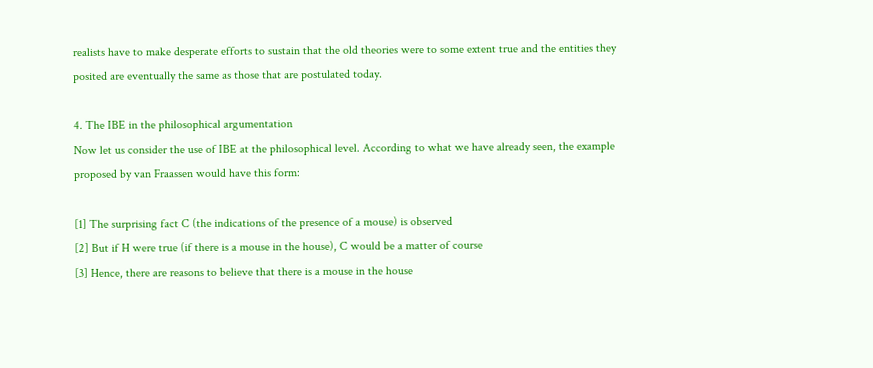realists have to make desperate efforts to sustain that the old theories were to some extent true and the entities they posited are eventually the same as those that are postulated today.

4. The IBE in the philosophical argumentation
Now let us consider the use of IBE at the philosophical level. According to what we have already seen, the example proposed by van Fraassen would have this form:

[1] The surprising fact C (the indications of the presence of a mouse) is observed
[2] But if H were true (if there is a mouse in the house), C would be a matter of course
[3] Hence, there are reasons to believe that there is a mouse in the house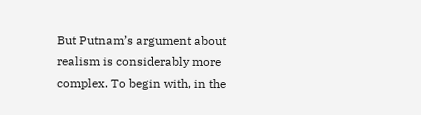But Putnam’s argument about realism is considerably more complex. To begin with, in the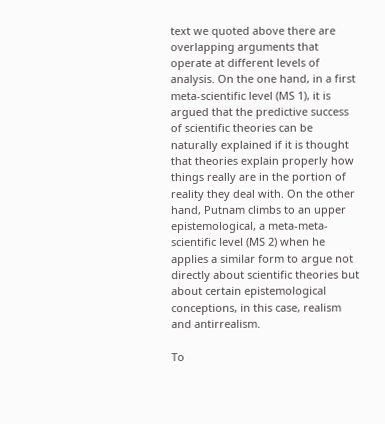text we quoted above there are overlapping arguments that operate at different levels of analysis. On the one hand, in a first meta-scientific level (MS 1), it is argued that the predictive success of scientific theories can be naturally explained if it is thought that theories explain properly how things really are in the portion of reality they deal with. On the other hand, Putnam climbs to an upper epistemological, a meta-meta-scientific level (MS 2) when he applies a similar form to argue not directly about scientific theories but about certain epistemological conceptions, in this case, realism and antirrealism.

To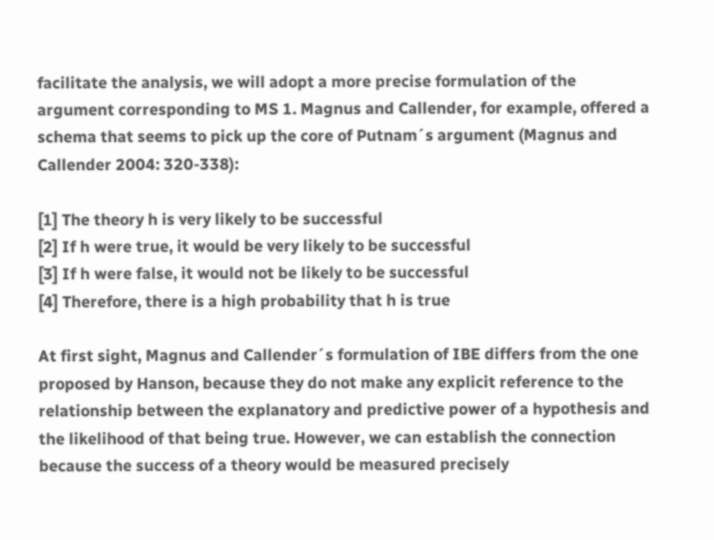facilitate the analysis, we will adopt a more precise formulation of the argument corresponding to MS 1. Magnus and Callender, for example, offered a schema that seems to pick up the core of Putnam´s argument (Magnus and Callender 2004: 320-338):

[1] The theory h is very likely to be successful
[2] If h were true, it would be very likely to be successful
[3] If h were false, it would not be likely to be successful
[4] Therefore, there is a high probability that h is true

At first sight, Magnus and Callender´s formulation of IBE differs from the one proposed by Hanson, because they do not make any explicit reference to the relationship between the explanatory and predictive power of a hypothesis and the likelihood of that being true. However, we can establish the connection because the success of a theory would be measured precisely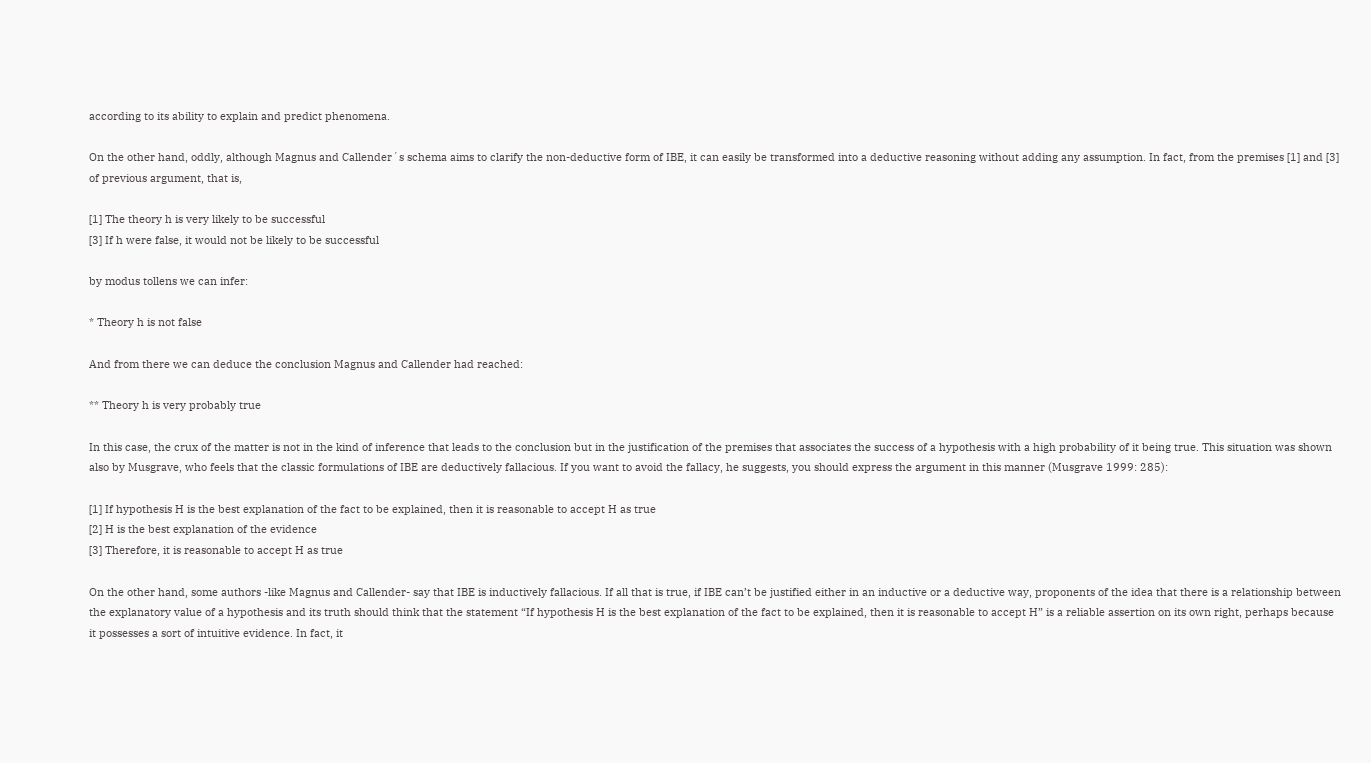according to its ability to explain and predict phenomena.

On the other hand, oddly, although Magnus and Callender´s schema aims to clarify the non-deductive form of IBE, it can easily be transformed into a deductive reasoning without adding any assumption. In fact, from the premises [1] and [3] of previous argument, that is,

[1] The theory h is very likely to be successful
[3] If h were false, it would not be likely to be successful

by modus tollens we can infer:

* Theory h is not false

And from there we can deduce the conclusion Magnus and Callender had reached:

** Theory h is very probably true

In this case, the crux of the matter is not in the kind of inference that leads to the conclusion but in the justification of the premises that associates the success of a hypothesis with a high probability of it being true. This situation was shown also by Musgrave, who feels that the classic formulations of IBE are deductively fallacious. If you want to avoid the fallacy, he suggests, you should express the argument in this manner (Musgrave 1999: 285):

[1] If hypothesis H is the best explanation of the fact to be explained, then it is reasonable to accept H as true
[2] H is the best explanation of the evidence
[3] Therefore, it is reasonable to accept H as true

On the other hand, some authors -like Magnus and Callender- say that IBE is inductively fallacious. If all that is true, if IBE can’t be justified either in an inductive or a deductive way, proponents of the idea that there is a relationship between the explanatory value of a hypothesis and its truth should think that the statement “If hypothesis H is the best explanation of the fact to be explained, then it is reasonable to accept H” is a reliable assertion on its own right, perhaps because it possesses a sort of intuitive evidence. In fact, it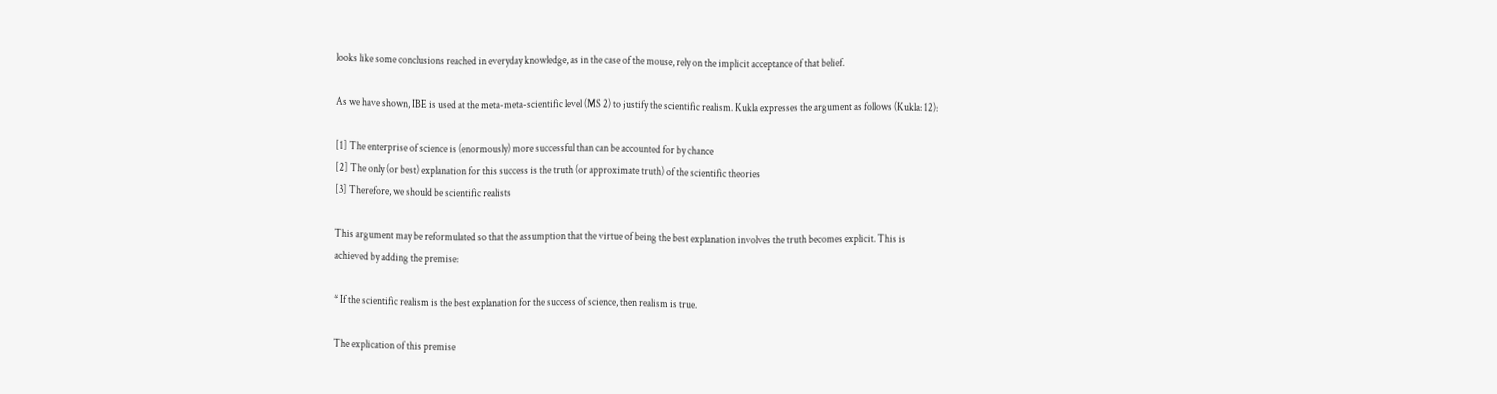looks like some conclusions reached in everyday knowledge, as in the case of the mouse, rely on the implicit acceptance of that belief.

As we have shown, IBE is used at the meta-meta-scientific level (MS 2) to justify the scientific realism. Kukla expresses the argument as follows (Kukla: 12):

[1] The enterprise of science is (enormously) more successful than can be accounted for by chance
[2] The only (or best) explanation for this success is the truth (or approximate truth) of the scientific theories
[3] Therefore, we should be scientific realists

This argument may be reformulated so that the assumption that the virtue of being the best explanation involves the truth becomes explicit. This is achieved by adding the premise:

* If the scientific realism is the best explanation for the success of science, then realism is true.

The explication of this premise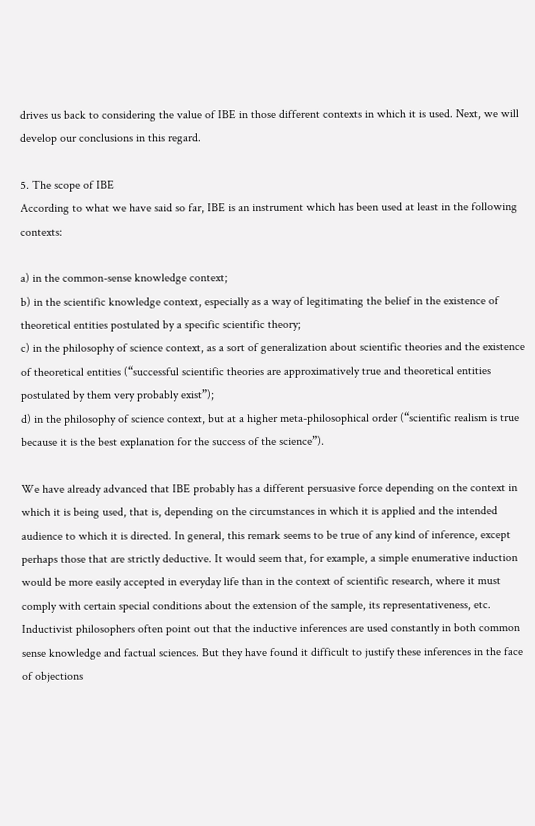drives us back to considering the value of IBE in those different contexts in which it is used. Next, we will develop our conclusions in this regard.

5. The scope of IBE
According to what we have said so far, IBE is an instrument which has been used at least in the following contexts:

a) in the common-sense knowledge context;
b) in the scientific knowledge context, especially as a way of legitimating the belief in the existence of theoretical entities postulated by a specific scientific theory;
c) in the philosophy of science context, as a sort of generalization about scientific theories and the existence of theoretical entities (“successful scientific theories are approximatively true and theoretical entities postulated by them very probably exist”);
d) in the philosophy of science context, but at a higher meta-philosophical order (“scientific realism is true because it is the best explanation for the success of the science”).

We have already advanced that IBE probably has a different persuasive force depending on the context in which it is being used, that is, depending on the circumstances in which it is applied and the intended audience to which it is directed. In general, this remark seems to be true of any kind of inference, except perhaps those that are strictly deductive. It would seem that, for example, a simple enumerative induction would be more easily accepted in everyday life than in the context of scientific research, where it must comply with certain special conditions about the extension of the sample, its representativeness, etc. Inductivist philosophers often point out that the inductive inferences are used constantly in both common sense knowledge and factual sciences. But they have found it difficult to justify these inferences in the face of objections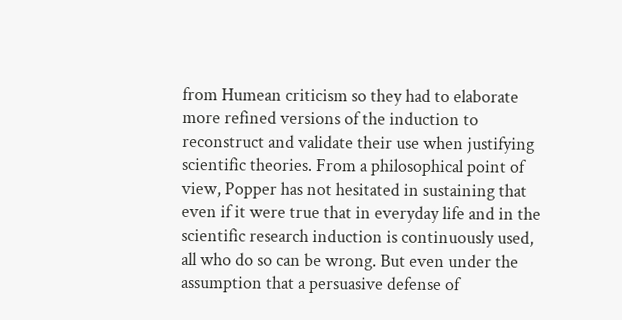from Humean criticism so they had to elaborate more refined versions of the induction to reconstruct and validate their use when justifying scientific theories. From a philosophical point of view, Popper has not hesitated in sustaining that even if it were true that in everyday life and in the scientific research induction is continuously used, all who do so can be wrong. But even under the assumption that a persuasive defense of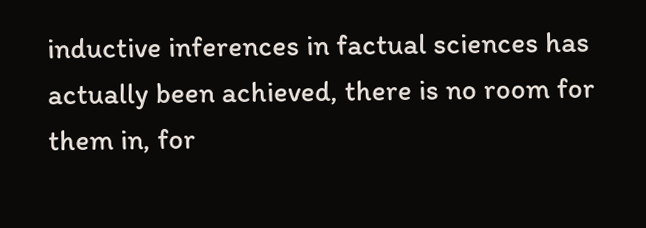inductive inferences in factual sciences has actually been achieved, there is no room for them in, for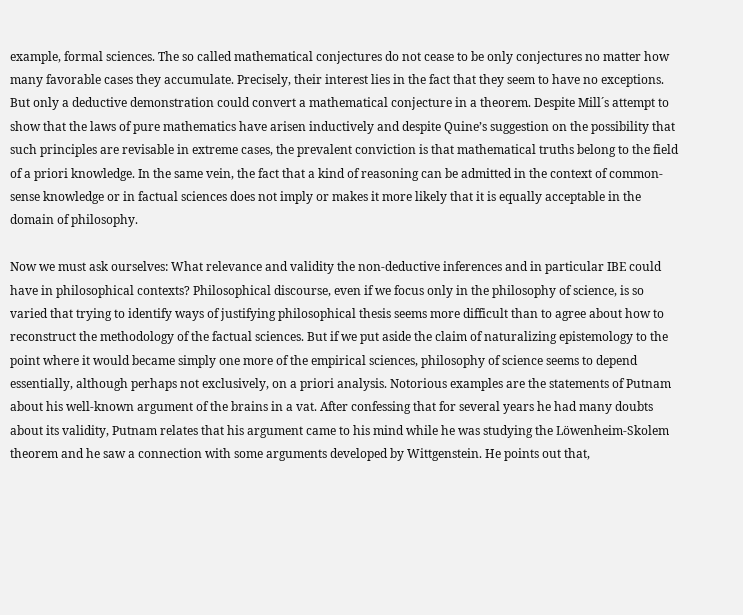example, formal sciences. The so called mathematical conjectures do not cease to be only conjectures no matter how many favorable cases they accumulate. Precisely, their interest lies in the fact that they seem to have no exceptions. But only a deductive demonstration could convert a mathematical conjecture in a theorem. Despite Mill´s attempt to show that the laws of pure mathematics have arisen inductively and despite Quine’s suggestion on the possibility that such principles are revisable in extreme cases, the prevalent conviction is that mathematical truths belong to the field of a priori knowledge. In the same vein, the fact that a kind of reasoning can be admitted in the context of common-sense knowledge or in factual sciences does not imply or makes it more likely that it is equally acceptable in the domain of philosophy.

Now we must ask ourselves: What relevance and validity the non-deductive inferences and in particular IBE could have in philosophical contexts? Philosophical discourse, even if we focus only in the philosophy of science, is so varied that trying to identify ways of justifying philosophical thesis seems more difficult than to agree about how to reconstruct the methodology of the factual sciences. But if we put aside the claim of naturalizing epistemology to the point where it would became simply one more of the empirical sciences, philosophy of science seems to depend essentially, although perhaps not exclusively, on a priori analysis. Notorious examples are the statements of Putnam about his well-known argument of the brains in a vat. After confessing that for several years he had many doubts about its validity, Putnam relates that his argument came to his mind while he was studying the Löwenheim-Skolem theorem and he saw a connection with some arguments developed by Wittgenstein. He points out that,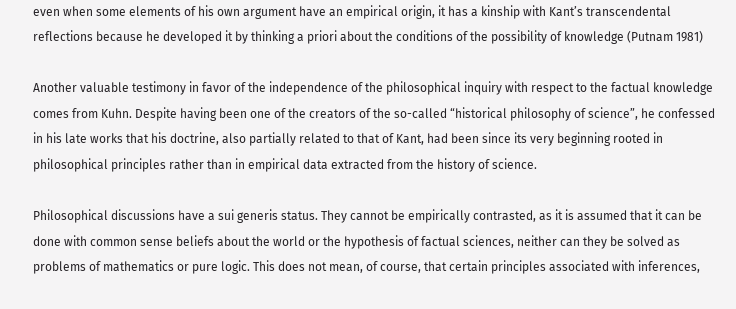even when some elements of his own argument have an empirical origin, it has a kinship with Kant’s transcendental reflections because he developed it by thinking a priori about the conditions of the possibility of knowledge (Putnam 1981)

Another valuable testimony in favor of the independence of the philosophical inquiry with respect to the factual knowledge comes from Kuhn. Despite having been one of the creators of the so-called “historical philosophy of science”, he confessed in his late works that his doctrine, also partially related to that of Kant, had been since its very beginning rooted in philosophical principles rather than in empirical data extracted from the history of science.

Philosophical discussions have a sui generis status. They cannot be empirically contrasted, as it is assumed that it can be done with common sense beliefs about the world or the hypothesis of factual sciences, neither can they be solved as problems of mathematics or pure logic. This does not mean, of course, that certain principles associated with inferences,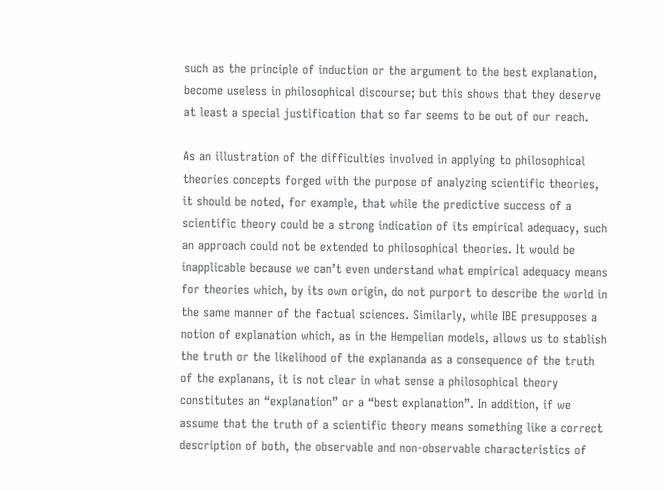such as the principle of induction or the argument to the best explanation, become useless in philosophical discourse; but this shows that they deserve at least a special justification that so far seems to be out of our reach.

As an illustration of the difficulties involved in applying to philosophical theories concepts forged with the purpose of analyzing scientific theories, it should be noted, for example, that while the predictive success of a scientific theory could be a strong indication of its empirical adequacy, such an approach could not be extended to philosophical theories. It would be inapplicable because we can’t even understand what empirical adequacy means for theories which, by its own origin, do not purport to describe the world in the same manner of the factual sciences. Similarly, while IBE presupposes a notion of explanation which, as in the Hempelian models, allows us to stablish the truth or the likelihood of the explananda as a consequence of the truth of the explanans, it is not clear in what sense a philosophical theory constitutes an “explanation” or a “best explanation”. In addition, if we assume that the truth of a scientific theory means something like a correct description of both, the observable and non-observable characteristics of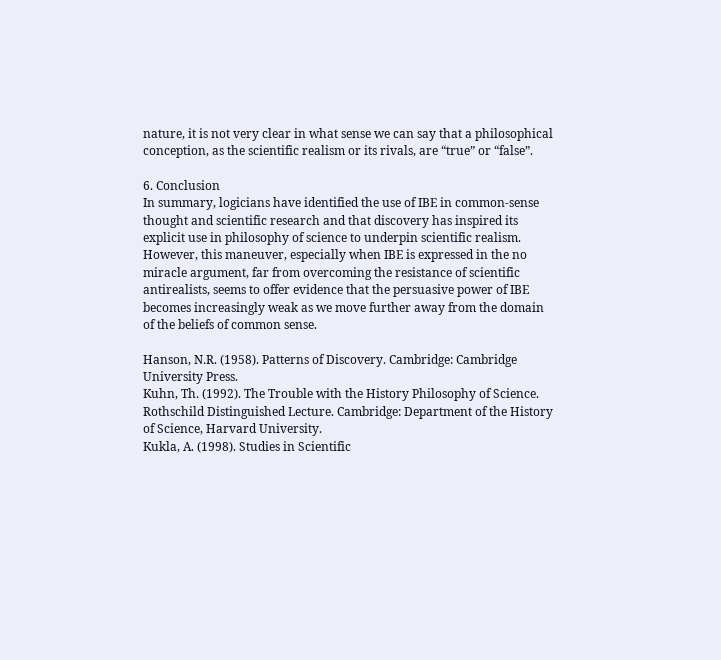nature, it is not very clear in what sense we can say that a philosophical conception, as the scientific realism or its rivals, are “true” or “false”.

6. Conclusion
In summary, logicians have identified the use of IBE in common-sense thought and scientific research and that discovery has inspired its explicit use in philosophy of science to underpin scientific realism. However, this maneuver, especially when IBE is expressed in the no miracle argument, far from overcoming the resistance of scientific antirealists, seems to offer evidence that the persuasive power of IBE becomes increasingly weak as we move further away from the domain of the beliefs of common sense.

Hanson, N.R. (1958). Patterns of Discovery. Cambridge: Cambridge University Press.
Kuhn, Th. (1992). The Trouble with the History Philosophy of Science. Rothschild Distinguished Lecture. Cambridge: Department of the History of Science, Harvard University.
Kukla, A. (1998). Studies in Scientific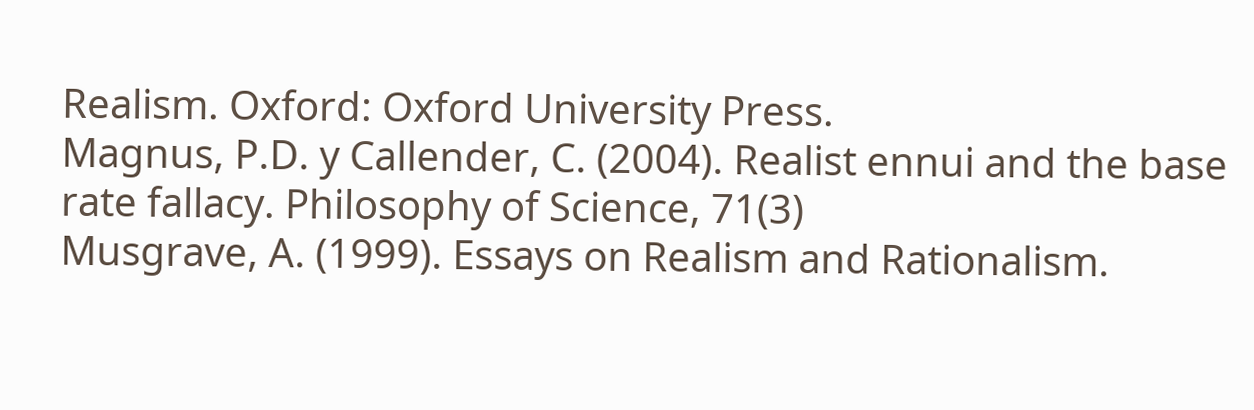Realism. Oxford: Oxford University Press.
Magnus, P.D. y Callender, C. (2004). Realist ennui and the base rate fallacy. Philosophy of Science, 71(3)
Musgrave, A. (1999). Essays on Realism and Rationalism.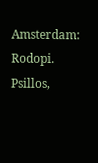Amsterdam: Rodopi.
Psillos,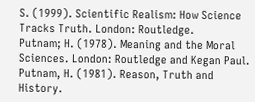S. (1999). Scientific Realism: How Science Tracks Truth. London: Routledge.
Putnam; H. (1978). Meaning and the Moral Sciences. London: Routledge and Kegan Paul.
Putnam, H. (1981). Reason, Truth and History.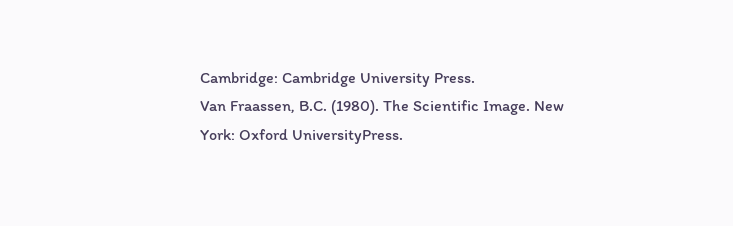Cambridge: Cambridge University Press.
Van Fraassen, B.C. (1980). The Scientific Image. New York: Oxford UniversityPress.